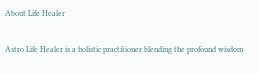About Life Healer

Astro Life Healer is a holistic practitioner blending the profound wisdom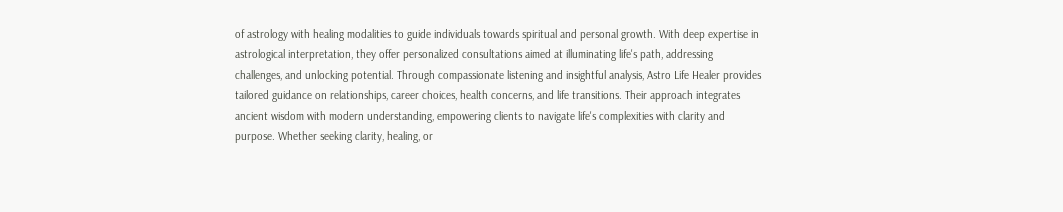of astrology with healing modalities to guide individuals towards spiritual and personal growth. With deep expertise in astrological interpretation, they offer personalized consultations aimed at illuminating life's path, addressing challenges, and unlocking potential. Through compassionate listening and insightful analysis, Astro Life Healer provides tailored guidance on relationships, career choices, health concerns, and life transitions. Their approach integrates ancient wisdom with modern understanding, empowering clients to navigate life's complexities with clarity and purpose. Whether seeking clarity, healing, or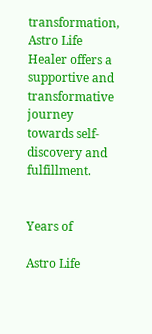transformation, Astro Life Healer offers a supportive and transformative journey towards self-discovery and fulfillment.


Years of

Astro Life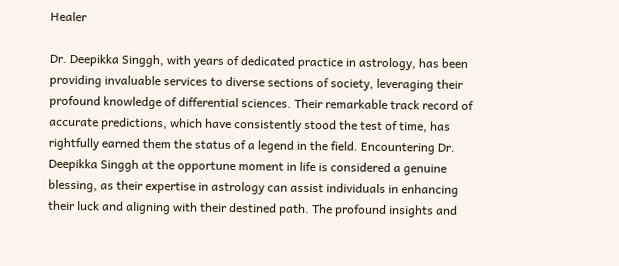Healer

Dr. Deepikka Singgh, with years of dedicated practice in astrology, has been providing invaluable services to diverse sections of society, leveraging their profound knowledge of differential sciences. Their remarkable track record of accurate predictions, which have consistently stood the test of time, has rightfully earned them the status of a legend in the field. Encountering Dr. Deepikka Singgh at the opportune moment in life is considered a genuine blessing, as their expertise in astrology can assist individuals in enhancing their luck and aligning with their destined path. The profound insights and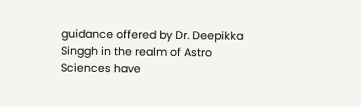guidance offered by Dr. Deepikka Singgh in the realm of Astro Sciences have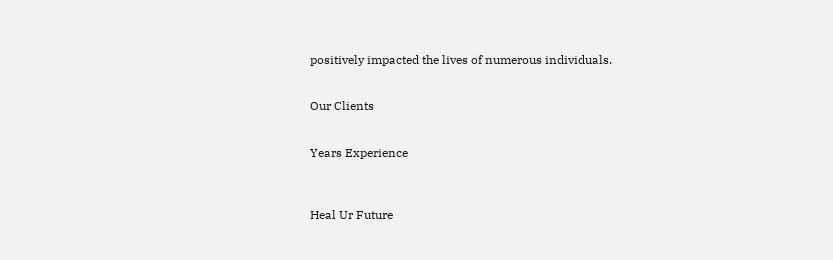positively impacted the lives of numerous individuals.


Our Clients


Years Experience



Heal Ur Future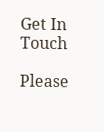Get In Touch

Please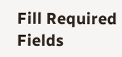Fill Required Fields